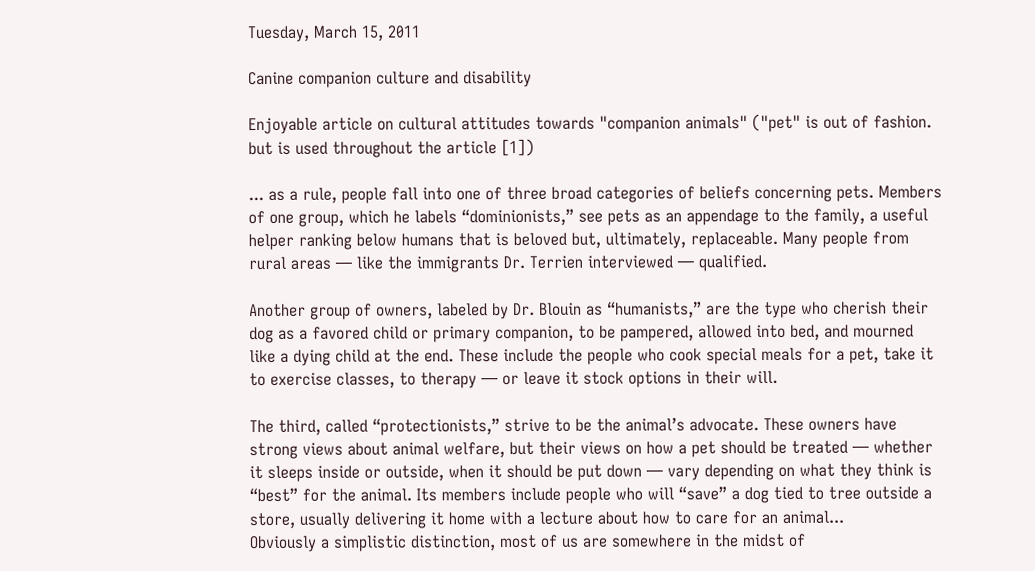Tuesday, March 15, 2011

Canine companion culture and disability

Enjoyable article on cultural attitudes towards "companion animals" ("pet" is out of fashion. but is used throughout the article [1])

... as a rule, people fall into one of three broad categories of beliefs concerning pets. Members of one group, which he labels “dominionists,” see pets as an appendage to the family, a useful helper ranking below humans that is beloved but, ultimately, replaceable. Many people from rural areas — like the immigrants Dr. Terrien interviewed — qualified.

Another group of owners, labeled by Dr. Blouin as “humanists,” are the type who cherish their dog as a favored child or primary companion, to be pampered, allowed into bed, and mourned like a dying child at the end. These include the people who cook special meals for a pet, take it to exercise classes, to therapy — or leave it stock options in their will.

The third, called “protectionists,” strive to be the animal’s advocate. These owners have strong views about animal welfare, but their views on how a pet should be treated — whether it sleeps inside or outside, when it should be put down — vary depending on what they think is “best” for the animal. Its members include people who will “save” a dog tied to tree outside a store, usually delivering it home with a lecture about how to care for an animal...
Obviously a simplistic distinction, most of us are somewhere in the midst of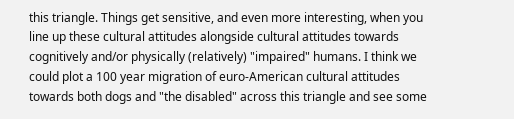this triangle. Things get sensitive, and even more interesting, when you line up these cultural attitudes alongside cultural attitudes towards cognitively and/or physically (relatively) "impaired" humans. I think we could plot a 100 year migration of euro-American cultural attitudes towards both dogs and "the disabled" across this triangle and see some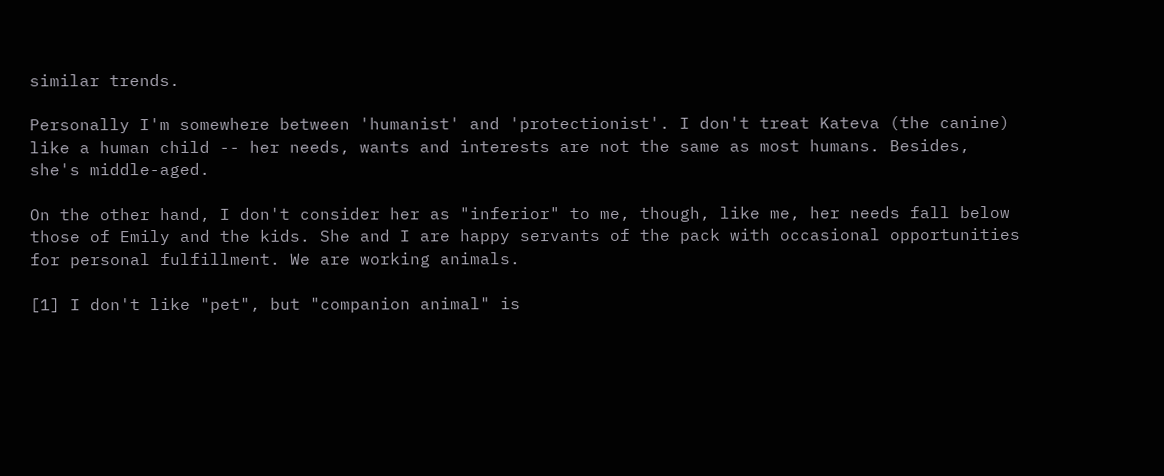similar trends.

Personally I'm somewhere between 'humanist' and 'protectionist'. I don't treat Kateva (the canine) like a human child -- her needs, wants and interests are not the same as most humans. Besides, she's middle-aged.

On the other hand, I don't consider her as "inferior" to me, though, like me, her needs fall below those of Emily and the kids. She and I are happy servants of the pack with occasional opportunities for personal fulfillment. We are working animals.

[1] I don't like "pet", but "companion animal" is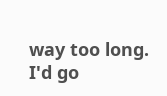way too long. I'd go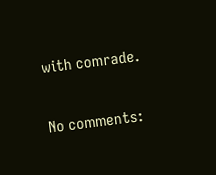with comrade.

No comments: